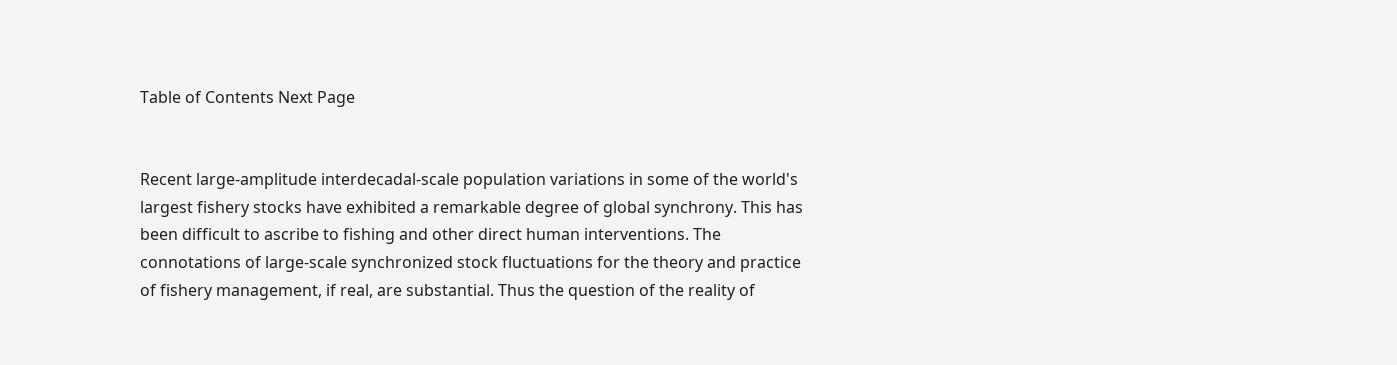Table of Contents Next Page


Recent large-amplitude interdecadal-scale population variations in some of the world's largest fishery stocks have exhibited a remarkable degree of global synchrony. This has been difficult to ascribe to fishing and other direct human interventions. The connotations of large-scale synchronized stock fluctuations for the theory and practice of fishery management, if real, are substantial. Thus the question of the reality of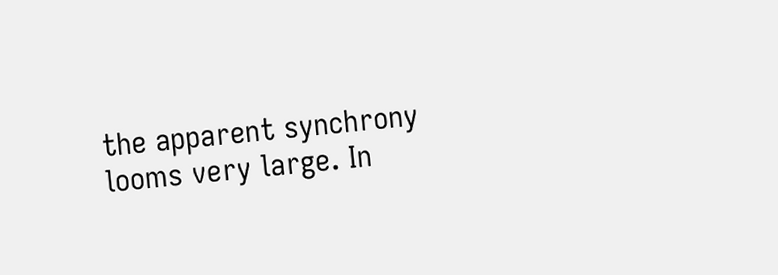the apparent synchrony looms very large. In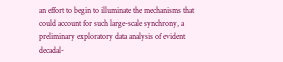an effort to begin to illuminate the mechanisms that could account for such large-scale synchrony, a preliminary exploratory data analysis of evident decadal-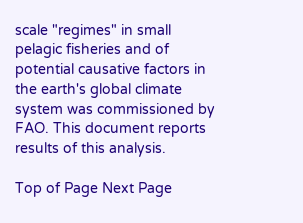scale "regimes" in small pelagic fisheries and of potential causative factors in the earth's global climate system was commissioned by FAO. This document reports results of this analysis.

Top of Page Next Page